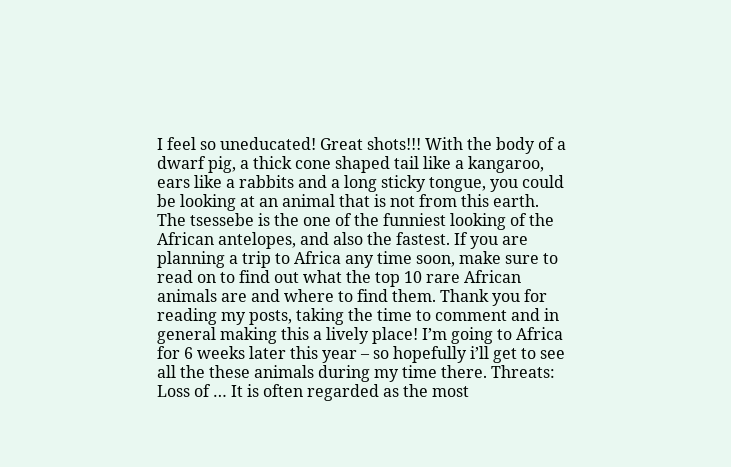I feel so uneducated! Great shots!!! With the body of a dwarf pig, a thick cone shaped tail like a kangaroo, ears like a rabbits and a long sticky tongue, you could be looking at an animal that is not from this earth. The tsessebe is the one of the funniest looking of the African antelopes, and also the fastest. If you are planning a trip to Africa any time soon, make sure to read on to find out what the top 10 rare African animals are and where to find them. Thank you for reading my posts, taking the time to comment and in general making this a lively place! I’m going to Africa for 6 weeks later this year – so hopefully i’ll get to see all the these animals during my time there. Threats: Loss of … It is often regarded as the most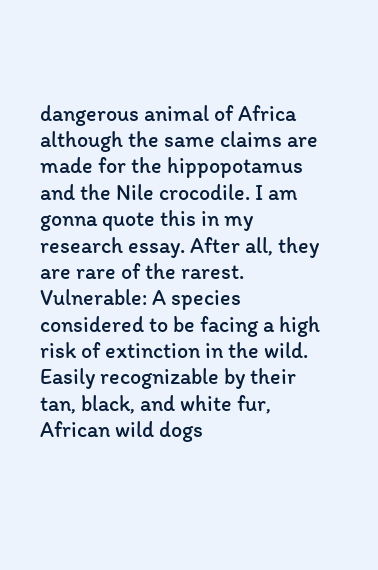dangerous animal of Africa although the same claims are made for the hippopotamus and the Nile crocodile. I am gonna quote this in my research essay. After all, they are rare of the rarest. Vulnerable: A species considered to be facing a high risk of extinction in the wild. Easily recognizable by their tan, black, and white fur, African wild dogs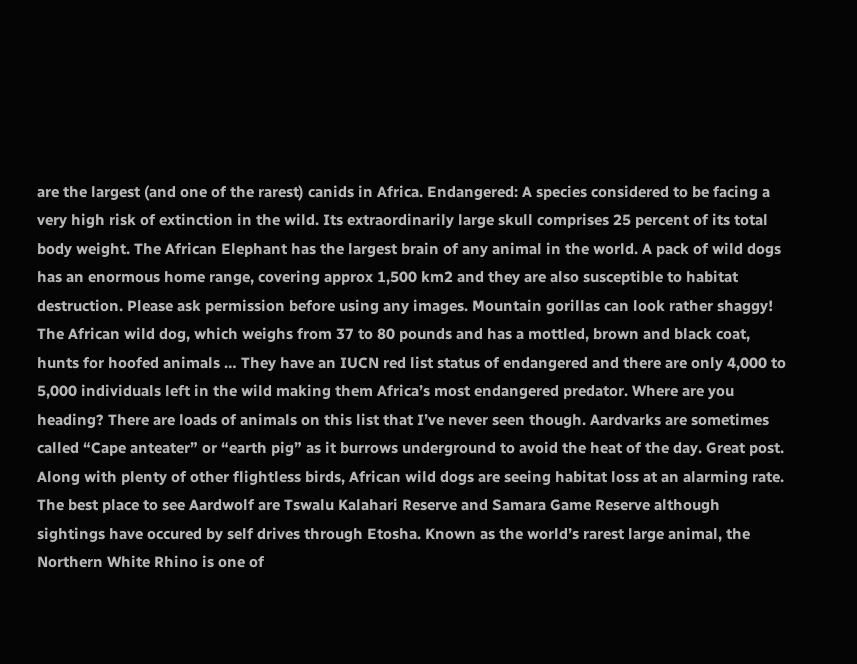are the largest (and one of the rarest) canids in Africa. Endangered: A species considered to be facing a very high risk of extinction in the wild. Its extraordinarily large skull comprises 25 percent of its total body weight. The African Elephant has the largest brain of any animal in the world. A pack of wild dogs has an enormous home range, covering approx 1,500 km2 and they are also susceptible to habitat destruction. Please ask permission before using any images. Mountain gorillas can look rather shaggy! The African wild dog, which weighs from 37 to 80 pounds and has a mottled, brown and black coat, hunts for hoofed animals … They have an IUCN red list status of endangered and there are only 4,000 to 5,000 individuals left in the wild making them Africa’s most endangered predator. Where are you heading? There are loads of animals on this list that I’ve never seen though. Aardvarks are sometimes called “Cape anteater” or “earth pig” as it burrows underground to avoid the heat of the day. Great post. Along with plenty of other flightless birds, African wild dogs are seeing habitat loss at an alarming rate. The best place to see Aardwolf are Tswalu Kalahari Reserve and Samara Game Reserve although sightings have occured by self drives through Etosha. Known as the world’s rarest large animal, the Northern White Rhino is one of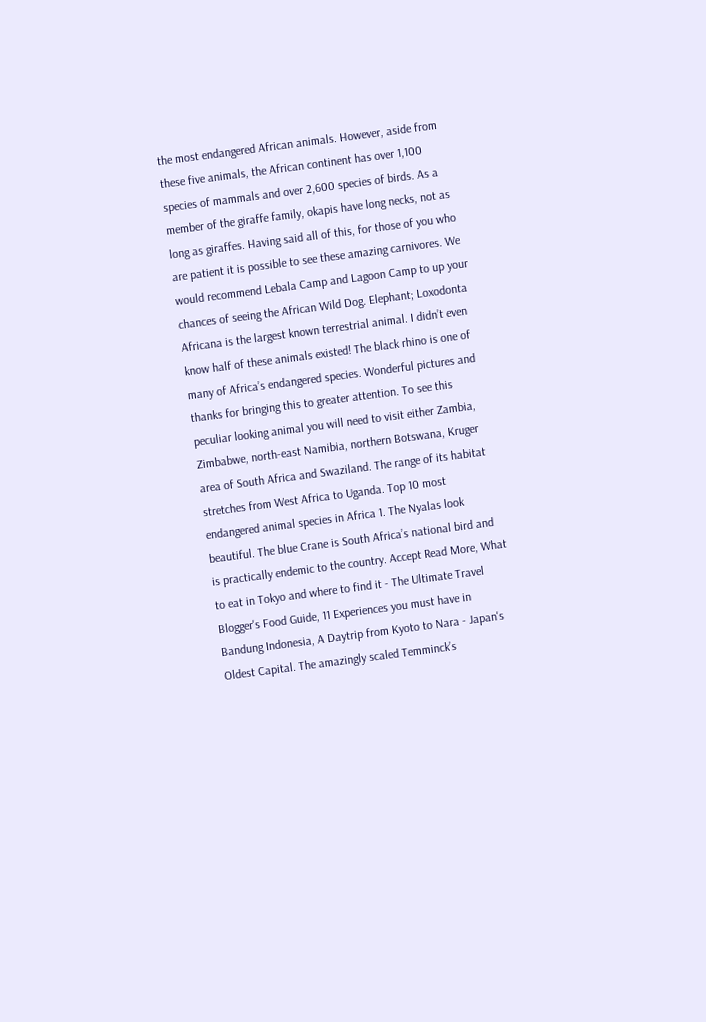the most endangered African animals. However, aside from these five animals, the African continent has over 1,100 species of mammals and over 2,600 species of birds. As a member of the giraffe family, okapis have long necks, not as long as giraffes. Having said all of this, for those of you who are patient it is possible to see these amazing carnivores. We would recommend Lebala Camp and Lagoon Camp to up your chances of seeing the African Wild Dog. Elephant; Loxodonta Africana is the largest known terrestrial animal. I didn’t even know half of these animals existed! The black rhino is one of many of Africa’s endangered species. Wonderful pictures and thanks for bringing this to greater attention. To see this peculiar looking animal you will need to visit either Zambia, Zimbabwe, north-east Namibia, northern Botswana, Kruger area of South Africa and Swaziland. The range of its habitat stretches from West Africa to Uganda. Top 10 most endangered animal species in Africa 1. The Nyalas look beautiful. The blue Crane is South Africa’s national bird and is practically endemic to the country. Accept Read More, What to eat in Tokyo and where to find it - The Ultimate Travel Blogger's Food Guide, 11 Experiences you must have in Bandung Indonesia, A Daytrip from Kyoto to Nara - Japan's Oldest Capital. The amazingly scaled Temminck’s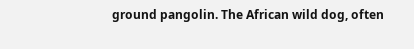ground pangolin. The African wild dog, often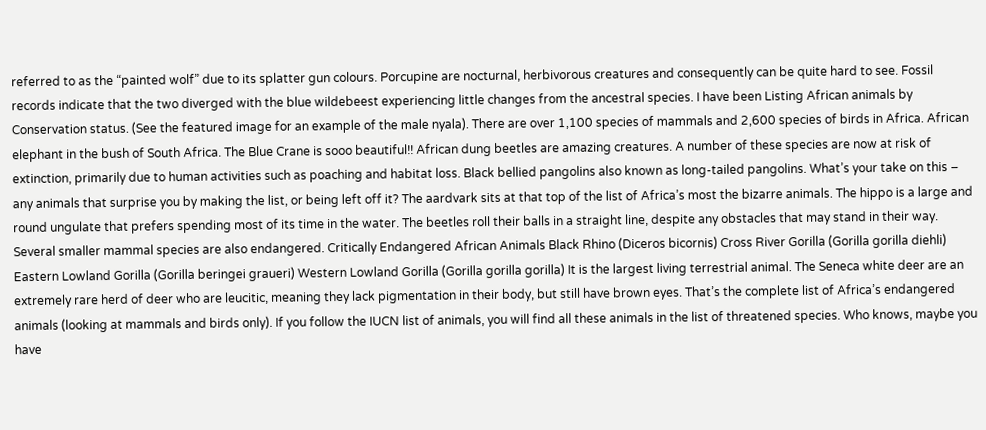referred to as the “painted wolf” due to its splatter gun colours. Porcupine are nocturnal, herbivorous creatures and consequently can be quite hard to see. Fossil records indicate that the two diverged with the blue wildebeest experiencing little changes from the ancestral species. I have been Listing African animals by Conservation status. (See the featured image for an example of the male nyala). There are over 1,100 species of mammals and 2,600 species of birds in Africa. African elephant in the bush of South Africa. The Blue Crane is sooo beautiful!! African dung beetles are amazing creatures. A number of these species are now at risk of extinction, primarily due to human activities such as poaching and habitat loss. Black bellied pangolins also known as long-tailed pangolins. What’s your take on this – any animals that surprise you by making the list, or being left off it? The aardvark sits at that top of the list of Africa’s most the bizarre animals. The hippo is a large and round ungulate that prefers spending most of its time in the water. The beetles roll their balls in a straight line, despite any obstacles that may stand in their way. Several smaller mammal species are also endangered. Critically Endangered African Animals Black Rhino (Diceros bicornis) Cross River Gorilla (Gorilla gorilla diehli) Eastern Lowland Gorilla (Gorilla beringei graueri) Western Lowland Gorilla (Gorilla gorilla gorilla) It is the largest living terrestrial animal. The Seneca white deer are an extremely rare herd of deer who are leucitic, meaning they lack pigmentation in their body, but still have brown eyes. That’s the complete list of Africa’s endangered animals (looking at mammals and birds only). If you follow the IUCN list of animals, you will find all these animals in the list of threatened species. Who knows, maybe you have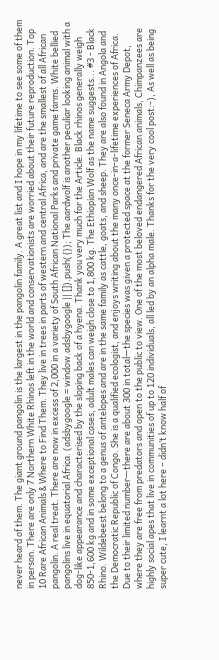never heard of them. The giant ground pangolin is the largest in the pangolin family. A great list and I hope in my lifetime to see some of them in person. There are only 7 Northern White Rhinos left in the world and conservationists are worried about their future reproduction. Top 10 Rare African Animals & Where to Find Them. They live in trees in parts of western and central Africa, and are the smallest of all African pangolin. A real treat. There are now in excess of 2,000 in a variety of South African National Parks and private game farms. White bellied pangolins live in equatorial Africa. (adsbygoogle = window.adsbygoogle || []).push({}); The aardwolf is another peculiar looking animal with a dog-like appearance and characterised by the sloping back of a hyena. Thank you very much for the Article. Black rhinos generally weigh 850-1,600 kg and in some exceptional cases, adult males can weigh close to 1,800 kg. The Ethiopian Wolf as the name suggests... #3 - Black Rhino. Wildebeest belong to a genus of antelopes and are in the same family as cattle, goats, and sheep. They are also found in Angola and the Democratic Republic of Congo. She is a qualified ecologist, and enjoys writing about the many once-in-a-lifetime experiences of Africa. Due to their limited number—there are about 300 in total—the species was given a protected space at the former Seneca Army Depot, where they are free from predators and open to the public to view. One of the most beloved endangered African animals, Chimpanzees are highly social apes that live in communities of up to 120 individuals, all led by an alpha male. Thanks for the very cool post:-), As well as being super cute, I learnt a lot here – didn’t know half of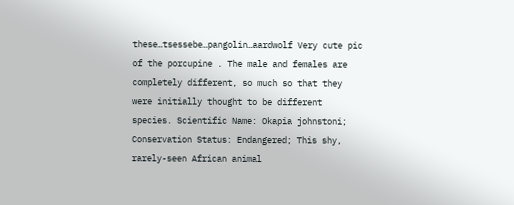these…tsessebe…pangolin…aardwolf Very cute pic of the porcupine . The male and females are completely different, so much so that they were initially thought to be different species. Scientific Name: Okapia johnstoni; Conservation Status: Endangered; This shy, rarely-seen African animal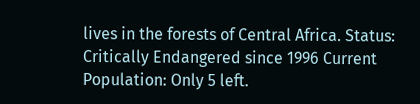lives in the forests of Central Africa. Status: Critically Endangered since 1996 Current Population: Only 5 left.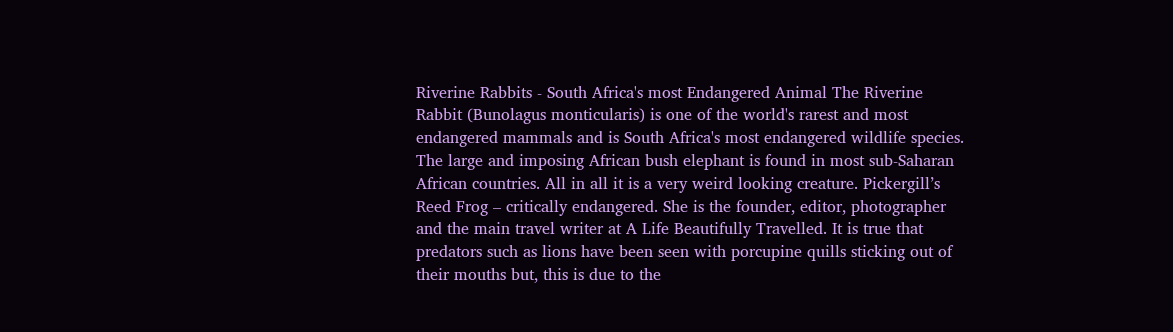Riverine Rabbits - South Africa's most Endangered Animal The Riverine Rabbit (Bunolagus monticularis) is one of the world's rarest and most endangered mammals and is South Africa's most endangered wildlife species. The large and imposing African bush elephant is found in most sub-Saharan African countries. All in all it is a very weird looking creature. Pickergill’s Reed Frog – critically endangered. She is the founder, editor, photographer and the main travel writer at A Life Beautifully Travelled. It is true that predators such as lions have been seen with porcupine quills sticking out of their mouths but, this is due to the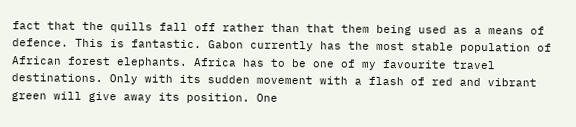fact that the quills fall off rather than that them being used as a means of defence. This is fantastic. Gabon currently has the most stable population of African forest elephants. Africa has to be one of my favourite travel destinations. Only with its sudden movement with a flash of red and vibrant green will give away its position. One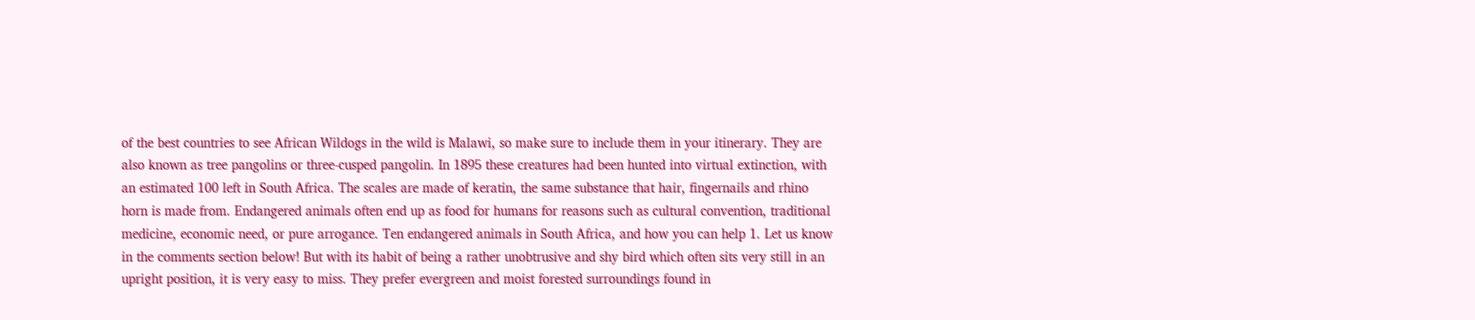of the best countries to see African Wildogs in the wild is Malawi, so make sure to include them in your itinerary. They are also known as tree pangolins or three-cusped pangolin. In 1895 these creatures had been hunted into virtual extinction, with an estimated 100 left in South Africa. The scales are made of keratin, the same substance that hair, fingernails and rhino horn is made from. Endangered animals often end up as food for humans for reasons such as cultural convention, traditional medicine, economic need, or pure arrogance. Ten endangered animals in South Africa, and how you can help 1. Let us know in the comments section below! But with its habit of being a rather unobtrusive and shy bird which often sits very still in an upright position, it is very easy to miss. They prefer evergreen and moist forested surroundings found in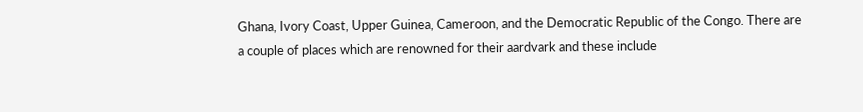Ghana, Ivory Coast, Upper Guinea, Cameroon, and the Democratic Republic of the Congo. There are a couple of places which are renowned for their aardvark and these include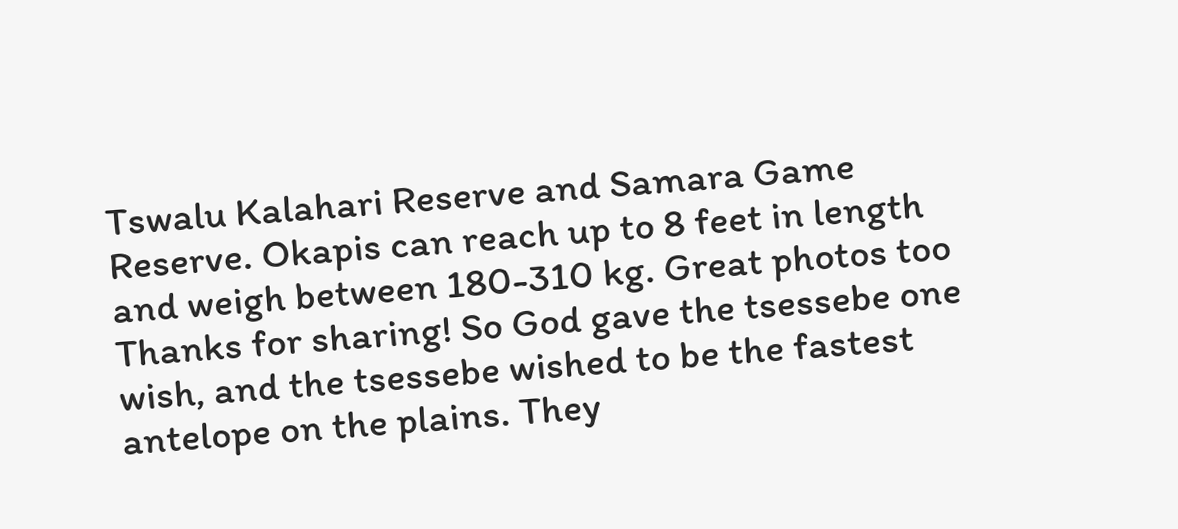Tswalu Kalahari Reserve and Samara Game Reserve. Okapis can reach up to 8 feet in length and weigh between 180-310 kg. Great photos too Thanks for sharing! So God gave the tsessebe one wish, and the tsessebe wished to be the fastest antelope on the plains. They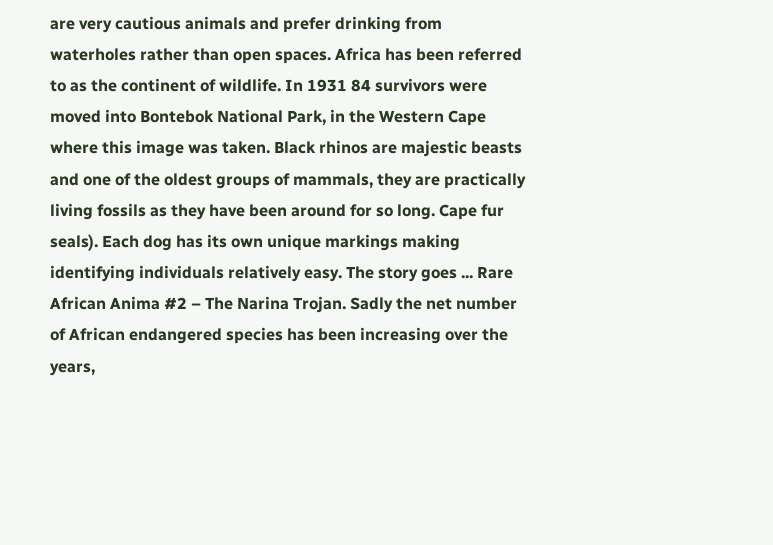are very cautious animals and prefer drinking from waterholes rather than open spaces. Africa has been referred to as the continent of wildlife. In 1931 84 survivors were moved into Bontebok National Park, in the Western Cape where this image was taken. Black rhinos are majestic beasts and one of the oldest groups of mammals, they are practically living fossils as they have been around for so long. Cape fur seals). Each dog has its own unique markings making identifying individuals relatively easy. The story goes ... Rare African Anima #2 – The Narina Trojan. Sadly the net number of African endangered species has been increasing over the years,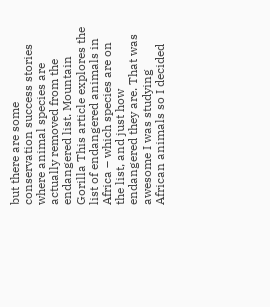but there are some conservation success stories where animal species are actually removed from the endangered list. Mountain Gorilla This article explores the list of endangered animals in Africa – which species are on the list, and just how endangered they are. That was awesome I was studying African animals so I decided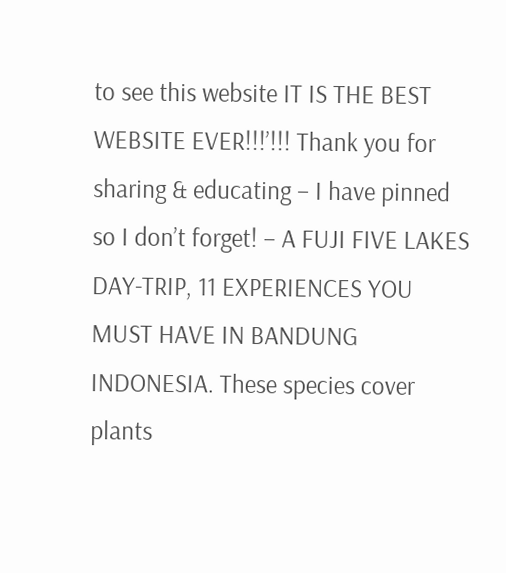to see this website IT IS THE BEST WEBSITE EVER!!!’!!! Thank you for sharing & educating – I have pinned so I don’t forget! – A FUJI FIVE LAKES DAY-TRIP, 11 EXPERIENCES YOU MUST HAVE IN BANDUNG INDONESIA. These species cover plants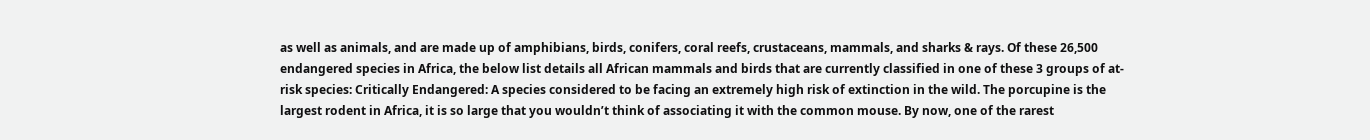as well as animals, and are made up of amphibians, birds, conifers, coral reefs, crustaceans, mammals, and sharks & rays. Of these 26,500 endangered species in Africa, the below list details all African mammals and birds that are currently classified in one of these 3 groups of at-risk species: Critically Endangered: A species considered to be facing an extremely high risk of extinction in the wild. The porcupine is the largest rodent in Africa, it is so large that you wouldn’t think of associating it with the common mouse. By now, one of the rarest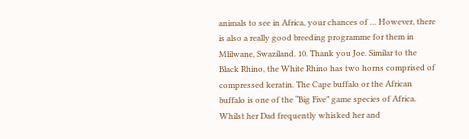animals to see in Africa, your chances of … However, there is also a really good breeding programme for them in Mlilwane, Swaziland. 10. Thank you Joe. Similar to the Black Rhino, the White Rhino has two horns comprised of compressed keratin. The Cape buffalo or the African buffalo is one of the “Big Five” game species of Africa. Whilst her Dad frequently whisked her and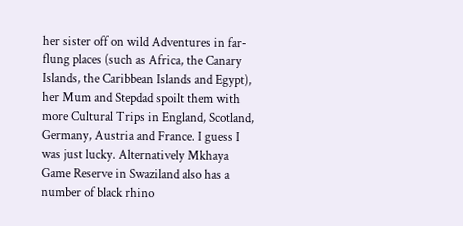her sister off on wild Adventures in far-flung places (such as Africa, the Canary Islands, the Caribbean Islands and Egypt), her Mum and Stepdad spoilt them with more Cultural Trips in England, Scotland, Germany, Austria and France. I guess I was just lucky. Alternatively Mkhaya Game Reserve in Swaziland also has a number of black rhino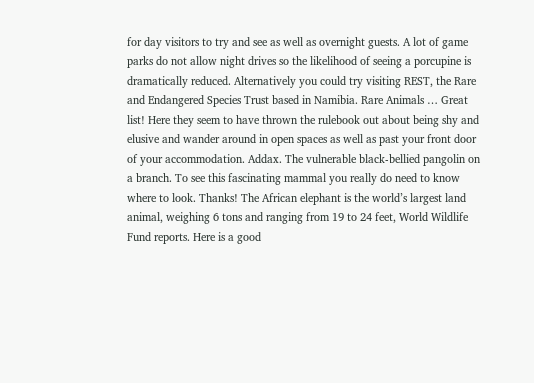for day visitors to try and see as well as overnight guests. A lot of game parks do not allow night drives so the likelihood of seeing a porcupine is dramatically reduced. Alternatively you could try visiting REST, the Rare and Endangered Species Trust based in Namibia. Rare Animals … Great list! Here they seem to have thrown the rulebook out about being shy and elusive and wander around in open spaces as well as past your front door of your accommodation. Addax. The vulnerable black-bellied pangolin on a branch. To see this fascinating mammal you really do need to know where to look. Thanks! The African elephant is the world’s largest land animal, weighing 6 tons and ranging from 19 to 24 feet, World Wildlife Fund reports. Here is a good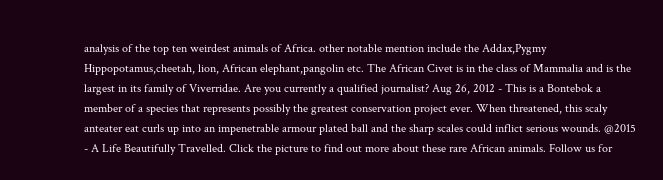analysis of the top ten weirdest animals of Africa. other notable mention include the Addax,Pygmy Hippopotamus,cheetah, lion, African elephant,pangolin etc. The African Civet is in the class of Mammalia and is the largest in its family of Viverridae. Are you currently a qualified journalist? Aug 26, 2012 - This is a Bontebok a member of a species that represents possibly the greatest conservation project ever. When threatened, this scaly anteater eat curls up into an impenetrable armour plated ball and the sharp scales could inflict serious wounds. @2015 - A Life Beautifully Travelled. Click the picture to find out more about these rare African animals. Follow us for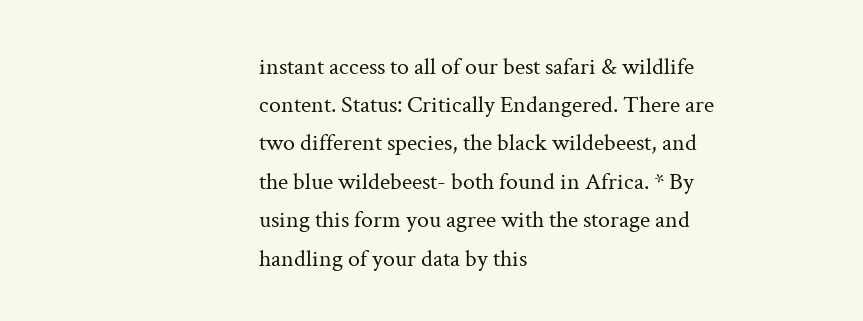instant access to all of our best safari & wildlife content. Status: Critically Endangered. There are two different species, the black wildebeest, and the blue wildebeest- both found in Africa. * By using this form you agree with the storage and handling of your data by this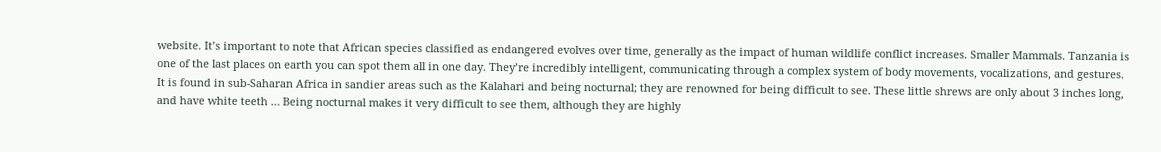website. It’s important to note that African species classified as endangered evolves over time, generally as the impact of human wildlife conflict increases. Smaller Mammals. Tanzania is one of the last places on earth you can spot them all in one day. They’re incredibly intelligent, communicating through a complex system of body movements, vocalizations, and gestures. It is found in sub-Saharan Africa in sandier areas such as the Kalahari and being nocturnal; they are renowned for being difficult to see. These little shrews are only about 3 inches long, and have white teeth … Being nocturnal makes it very difficult to see them, although they are highly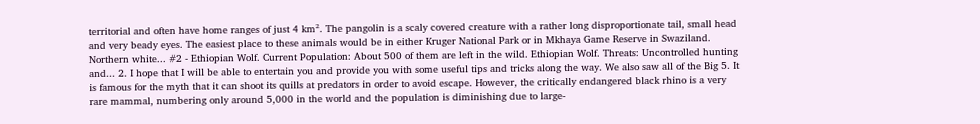territorial and often have home ranges of just 4 km². The pangolin is a scaly covered creature with a rather long disproportionate tail, small head and very beady eyes. The easiest place to these animals would be in either Kruger National Park or in Mkhaya Game Reserve in Swaziland. Northern white... #2 - Ethiopian Wolf. Current Population: About 500 of them are left in the wild. Ethiopian Wolf. Threats: Uncontrolled hunting and... 2. I hope that I will be able to entertain you and provide you with some useful tips and tricks along the way. We also saw all of the Big 5. It is famous for the myth that it can shoot its quills at predators in order to avoid escape. However, the critically endangered black rhino is a very rare mammal, numbering only around 5,000 in the world and the population is diminishing due to large-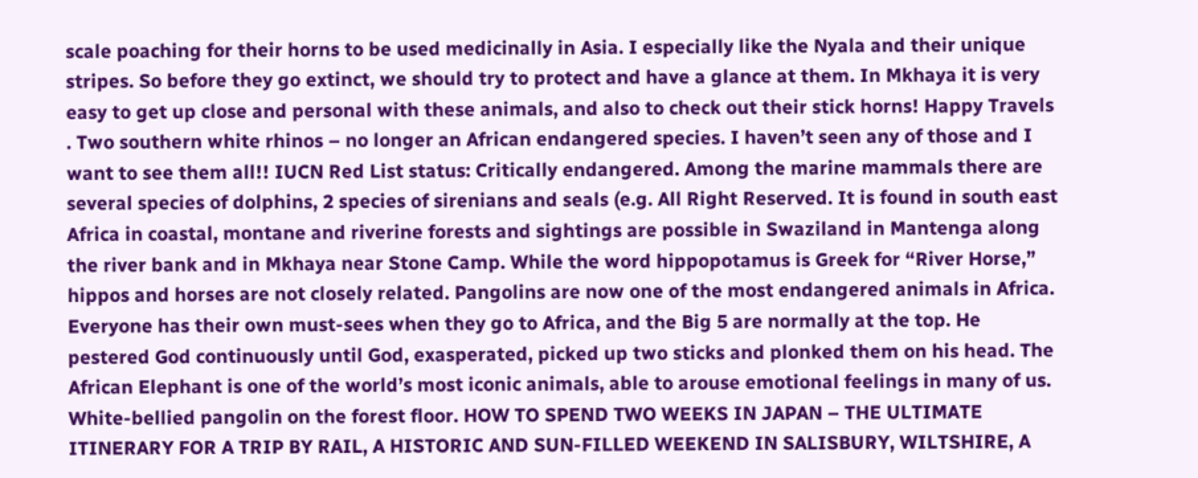scale poaching for their horns to be used medicinally in Asia. I especially like the Nyala and their unique stripes. So before they go extinct, we should try to protect and have a glance at them. In Mkhaya it is very easy to get up close and personal with these animals, and also to check out their stick horns! Happy Travels . Two southern white rhinos – no longer an African endangered species. I haven’t seen any of those and I want to see them all!! IUCN Red List status: Critically endangered. Among the marine mammals there are several species of dolphins, 2 species of sirenians and seals (e.g. All Right Reserved. It is found in south east Africa in coastal, montane and riverine forests and sightings are possible in Swaziland in Mantenga along the river bank and in Mkhaya near Stone Camp. While the word hippopotamus is Greek for “River Horse,” hippos and horses are not closely related. Pangolins are now one of the most endangered animals in Africa. Everyone has their own must-sees when they go to Africa, and the Big 5 are normally at the top. He pestered God continuously until God, exasperated, picked up two sticks and plonked them on his head. The African Elephant is one of the world’s most iconic animals, able to arouse emotional feelings in many of us. White-bellied pangolin on the forest floor. HOW TO SPEND TWO WEEKS IN JAPAN – THE ULTIMATE ITINERARY FOR A TRIP BY RAIL, A HISTORIC AND SUN-FILLED WEEKEND IN SALISBURY, WILTSHIRE, A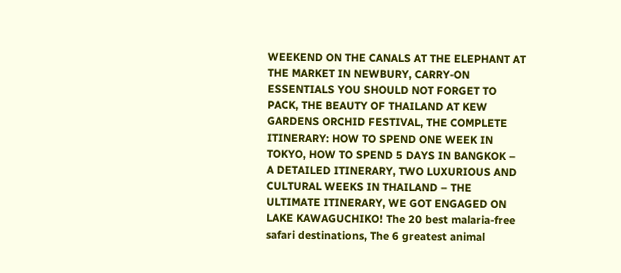WEEKEND ON THE CANALS AT THE ELEPHANT AT THE MARKET IN NEWBURY, CARRY-ON ESSENTIALS YOU SHOULD NOT FORGET TO PACK, THE BEAUTY OF THAILAND AT KEW GARDENS ORCHID FESTIVAL, THE COMPLETE ITINERARY: HOW TO SPEND ONE WEEK IN TOKYO, HOW TO SPEND 5 DAYS IN BANGKOK – A DETAILED ITINERARY, TWO LUXURIOUS AND CULTURAL WEEKS IN THAILAND – THE ULTIMATE ITINERARY, WE GOT ENGAGED ON LAKE KAWAGUCHIKO! The 20 best malaria-free safari destinations, The 6 greatest animal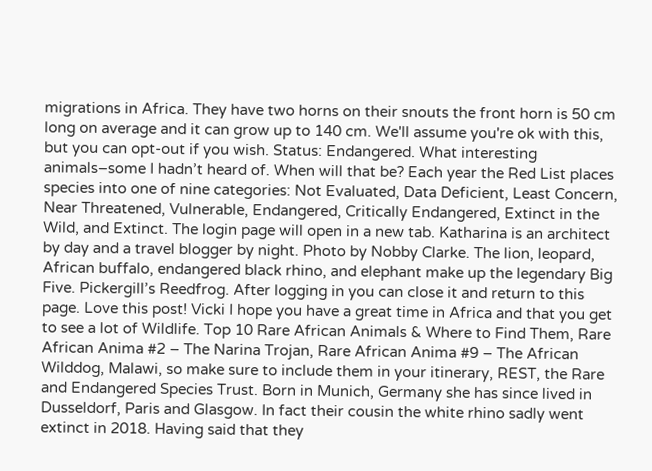migrations in Africa. They have two horns on their snouts the front horn is 50 cm long on average and it can grow up to 140 cm. We'll assume you're ok with this, but you can opt-out if you wish. Status: Endangered. What interesting animals–some I hadn’t heard of. When will that be? Each year the Red List places species into one of nine categories: Not Evaluated, Data Deficient, Least Concern, Near Threatened, Vulnerable, Endangered, Critically Endangered, Extinct in the Wild, and Extinct. The login page will open in a new tab. Katharina is an architect by day and a travel blogger by night. Photo by Nobby Clarke. The lion, leopard, African buffalo, endangered black rhino, and elephant make up the legendary Big Five. Pickergill’s Reedfrog. After logging in you can close it and return to this page. Love this post! Vicki I hope you have a great time in Africa and that you get to see a lot of Wildlife. Top 10 Rare African Animals & Where to Find Them, Rare African Anima #2 – The Narina Trojan, Rare African Anima #9 – The African Wilddog, Malawi, so make sure to include them in your itinerary, REST, the Rare and Endangered Species Trust. Born in Munich, Germany she has since lived in Dusseldorf, Paris and Glasgow. In fact their cousin the white rhino sadly went extinct in 2018. Having said that they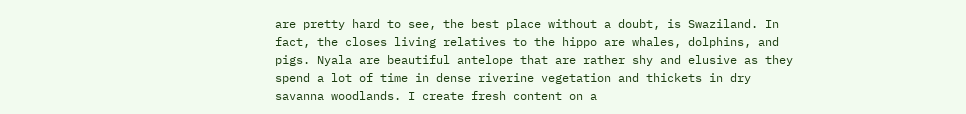are pretty hard to see, the best place without a doubt, is Swaziland. In fact, the closes living relatives to the hippo are whales, dolphins, and pigs. Nyala are beautiful antelope that are rather shy and elusive as they spend a lot of time in dense riverine vegetation and thickets in dry savanna woodlands. I create fresh content on a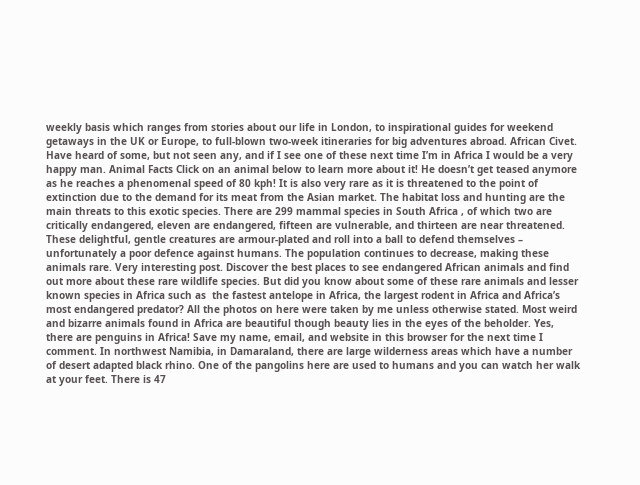weekly basis which ranges from stories about our life in London, to inspirational guides for weekend getaways in the UK or Europe, to full-blown two-week itineraries for big adventures abroad. African Civet. Have heard of some, but not seen any, and if I see one of these next time I’m in Africa I would be a very happy man. Animal Facts Click on an animal below to learn more about it! He doesn’t get teased anymore as he reaches a phenomenal speed of 80 kph! It is also very rare as it is threatened to the point of extinction due to the demand for its meat from the Asian market. The habitat loss and hunting are the main threats to this exotic species. There are 299 mammal species in South Africa , of which two are critically endangered, eleven are endangered, fifteen are vulnerable, and thirteen are near threatened. These delightful, gentle creatures are armour-plated and roll into a ball to defend themselves – unfortunately a poor defence against humans. The population continues to decrease, making these animals rare. Very interesting post. Discover the best places to see endangered African animals and find out more about these rare wildlife species. But did you know about some of these rare animals and lesser known species in Africa such as  the fastest antelope in Africa, the largest rodent in Africa and Africa’s most endangered predator? All the photos on here were taken by me unless otherwise stated. Most weird and bizarre animals found in Africa are beautiful though beauty lies in the eyes of the beholder. Yes, there are penguins in Africa! Save my name, email, and website in this browser for the next time I comment. In northwest Namibia, in Damaraland, there are large wilderness areas which have a number of desert adapted black rhino. One of the pangolins here are used to humans and you can watch her walk at your feet. There is 47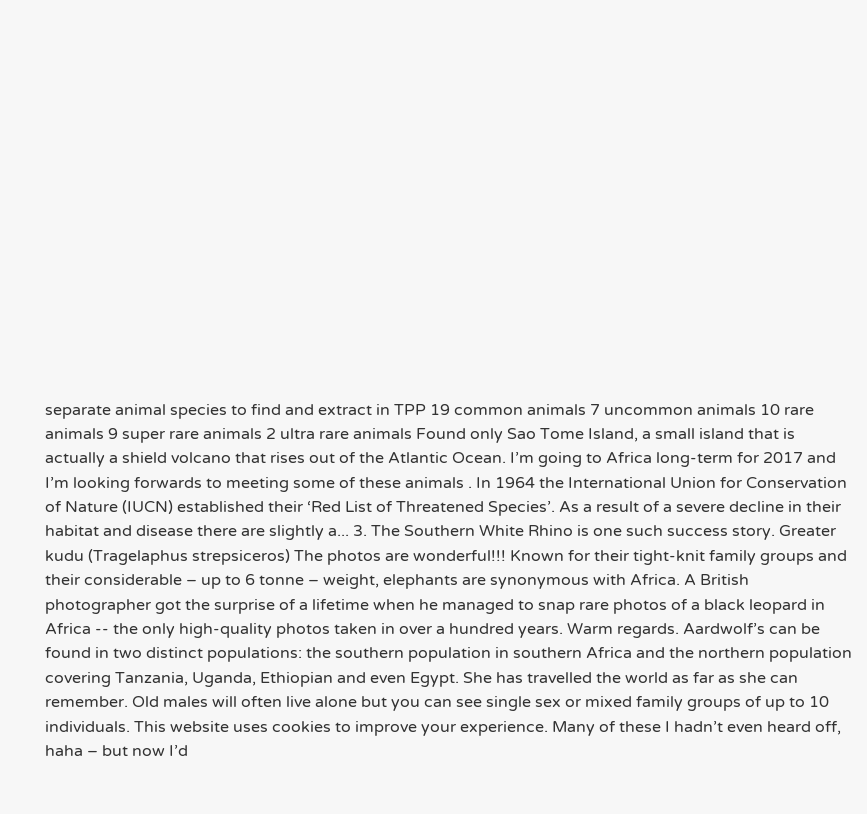separate animal species to find and extract in TPP 19 common animals 7 uncommon animals 10 rare animals 9 super rare animals 2 ultra rare animals Found only Sao Tome Island, a small island that is actually a shield volcano that rises out of the Atlantic Ocean. I’m going to Africa long-term for 2017 and I’m looking forwards to meeting some of these animals . In 1964 the International Union for Conservation of Nature (IUCN) established their ‘Red List of Threatened Species’. As a result of a severe decline in their habitat and disease there are slightly a... 3. The Southern White Rhino is one such success story. Greater kudu (Tragelaphus strepsiceros) The photos are wonderful!!! Known for their tight-knit family groups and their considerable – up to 6 tonne – weight, elephants are synonymous with Africa. A British photographer got the surprise of a lifetime when he managed to snap rare photos of a black leopard in Africa -- the only high-quality photos taken in over a hundred years. Warm regards. Aardwolf’s can be found in two distinct populations: the southern population in southern Africa and the northern population covering Tanzania, Uganda, Ethiopian and even Egypt. She has travelled the world as far as she can remember. Old males will often live alone but you can see single sex or mixed family groups of up to 10 individuals. This website uses cookies to improve your experience. Many of these I hadn’t even heard off, haha – but now I’d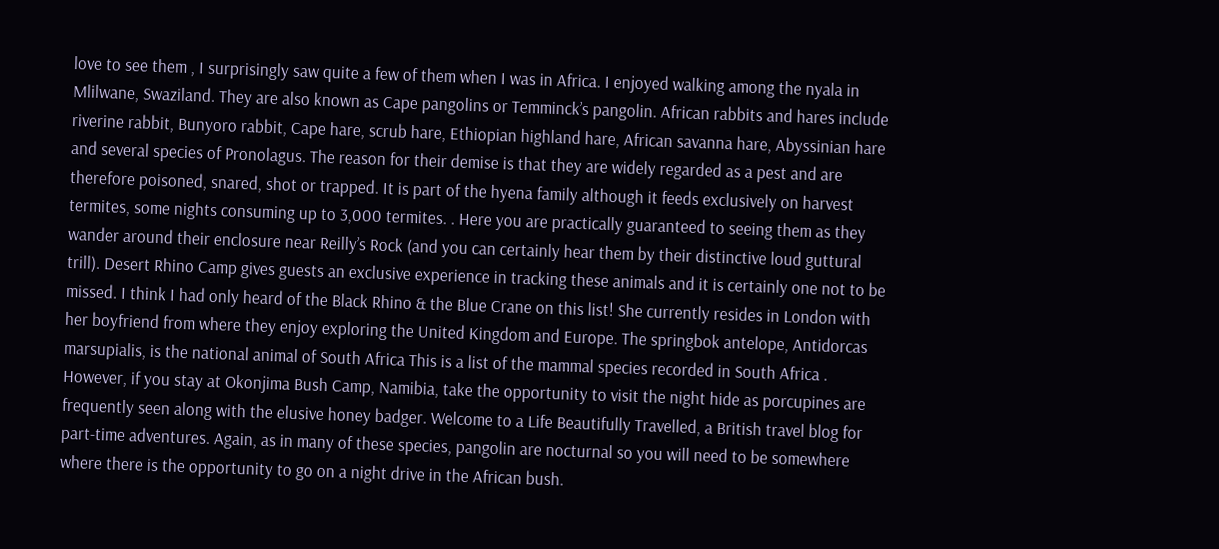love to see them , I surprisingly saw quite a few of them when I was in Africa. I enjoyed walking among the nyala in Mlilwane, Swaziland. They are also known as Cape pangolins or Temminck’s pangolin. African rabbits and hares include riverine rabbit, Bunyoro rabbit, Cape hare, scrub hare, Ethiopian highland hare, African savanna hare, Abyssinian hare and several species of Pronolagus. The reason for their demise is that they are widely regarded as a pest and are therefore poisoned, snared, shot or trapped. It is part of the hyena family although it feeds exclusively on harvest termites, some nights consuming up to 3,000 termites. . Here you are practically guaranteed to seeing them as they wander around their enclosure near Reilly’s Rock (and you can certainly hear them by their distinctive loud guttural trill). Desert Rhino Camp gives guests an exclusive experience in tracking these animals and it is certainly one not to be missed. I think I had only heard of the Black Rhino & the Blue Crane on this list! She currently resides in London with her boyfriend from where they enjoy exploring the United Kingdom and Europe. The springbok antelope, Antidorcas marsupialis, is the national animal of South Africa This is a list of the mammal species recorded in South Africa . However, if you stay at Okonjima Bush Camp, Namibia, take the opportunity to visit the night hide as porcupines are frequently seen along with the elusive honey badger. Welcome to a Life Beautifully Travelled, a British travel blog for part-time adventures. Again, as in many of these species, pangolin are nocturnal so you will need to be somewhere where there is the opportunity to go on a night drive in the African bush.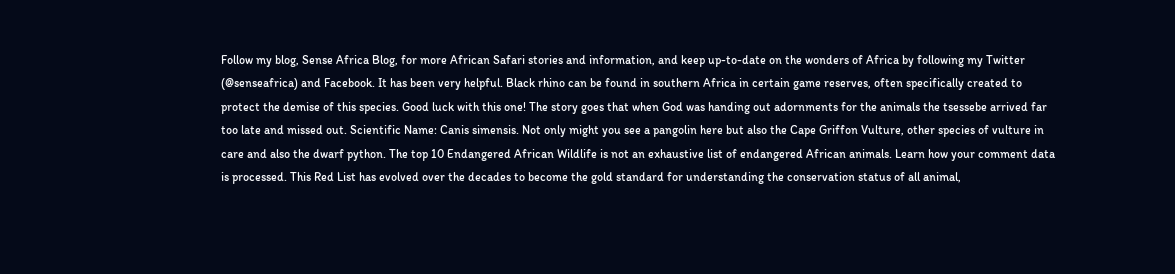Follow my blog, Sense Africa Blog, for more African Safari stories and information, and keep up-to-date on the wonders of Africa by following my Twitter (@senseafrica) and Facebook. It has been very helpful. Black rhino can be found in southern Africa in certain game reserves, often specifically created to protect the demise of this species. Good luck with this one! The story goes that when God was handing out adornments for the animals the tsessebe arrived far too late and missed out. Scientific Name: Canis simensis. Not only might you see a pangolin here but also the Cape Griffon Vulture, other species of vulture in care and also the dwarf python. The top 10 Endangered African Wildlife is not an exhaustive list of endangered African animals. Learn how your comment data is processed. This Red List has evolved over the decades to become the gold standard for understanding the conservation status of all animal,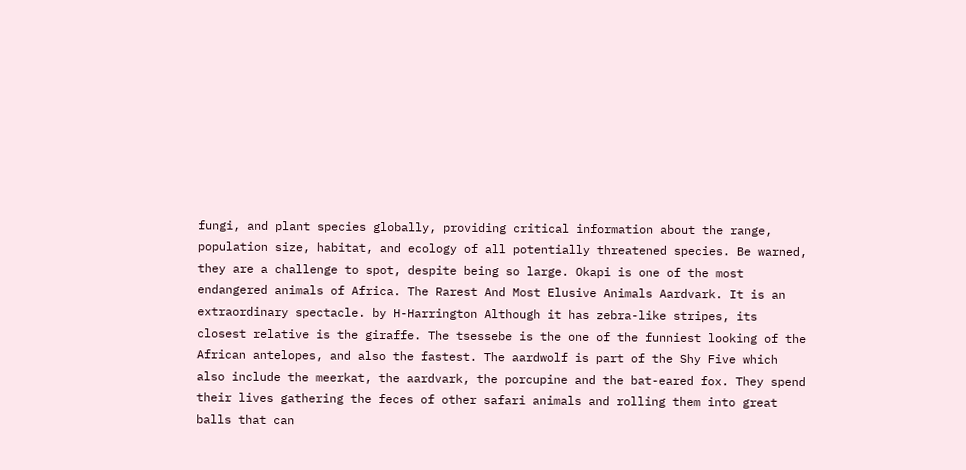fungi, and plant species globally, providing critical information about the range, population size, habitat, and ecology of all potentially threatened species. Be warned, they are a challenge to spot, despite being so large. Okapi is one of the most endangered animals of Africa. The Rarest And Most Elusive Animals Aardvark. It is an extraordinary spectacle. by H-Harrington Although it has zebra-like stripes, its closest relative is the giraffe. The tsessebe is the one of the funniest looking of the African antelopes, and also the fastest. The aardwolf is part of the Shy Five which also include the meerkat, the aardvark, the porcupine and the bat-eared fox. They spend their lives gathering the feces of other safari animals and rolling them into great balls that can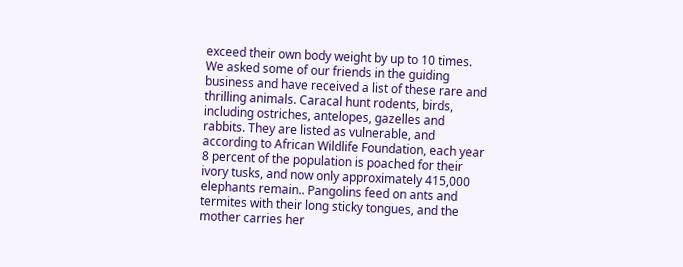exceed their own body weight by up to 10 times. We asked some of our friends in the guiding business and have received a list of these rare and thrilling animals. Caracal hunt rodents, birds, including ostriches, antelopes, gazelles and rabbits. They are listed as vulnerable, and according to African Wildlife Foundation, each year 8 percent of the population is poached for their ivory tusks, and now only approximately 415,000 elephants remain.. Pangolins feed on ants and termites with their long sticky tongues, and the mother carries her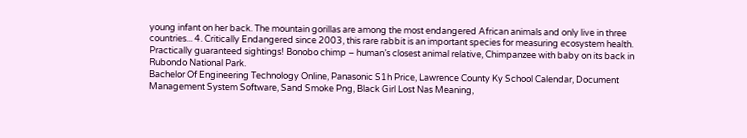young infant on her back. The mountain gorillas are among the most endangered African animals and only live in three countries... 4. Critically Endangered since 2003, this rare rabbit is an important species for measuring ecosystem health. Practically guaranteed sightings! Bonobo chimp – human’s closest animal relative, Chimpanzee with baby on its back in Rubondo National Park.
Bachelor Of Engineering Technology Online, Panasonic S1h Price, Lawrence County Ky School Calendar, Document Management System Software, Sand Smoke Png, Black Girl Lost Nas Meaning,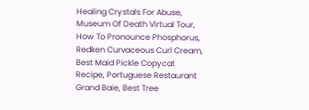Healing Crystals For Abuse, Museum Of Death Virtual Tour, How To Pronounce Phosphorus, Redken Curvaceous Curl Cream, Best Maid Pickle Copycat Recipe, Portuguese Restaurant Grand Baie, Best Tree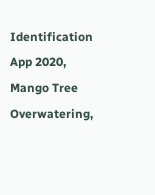Identification App 2020, Mango Tree Overwatering,